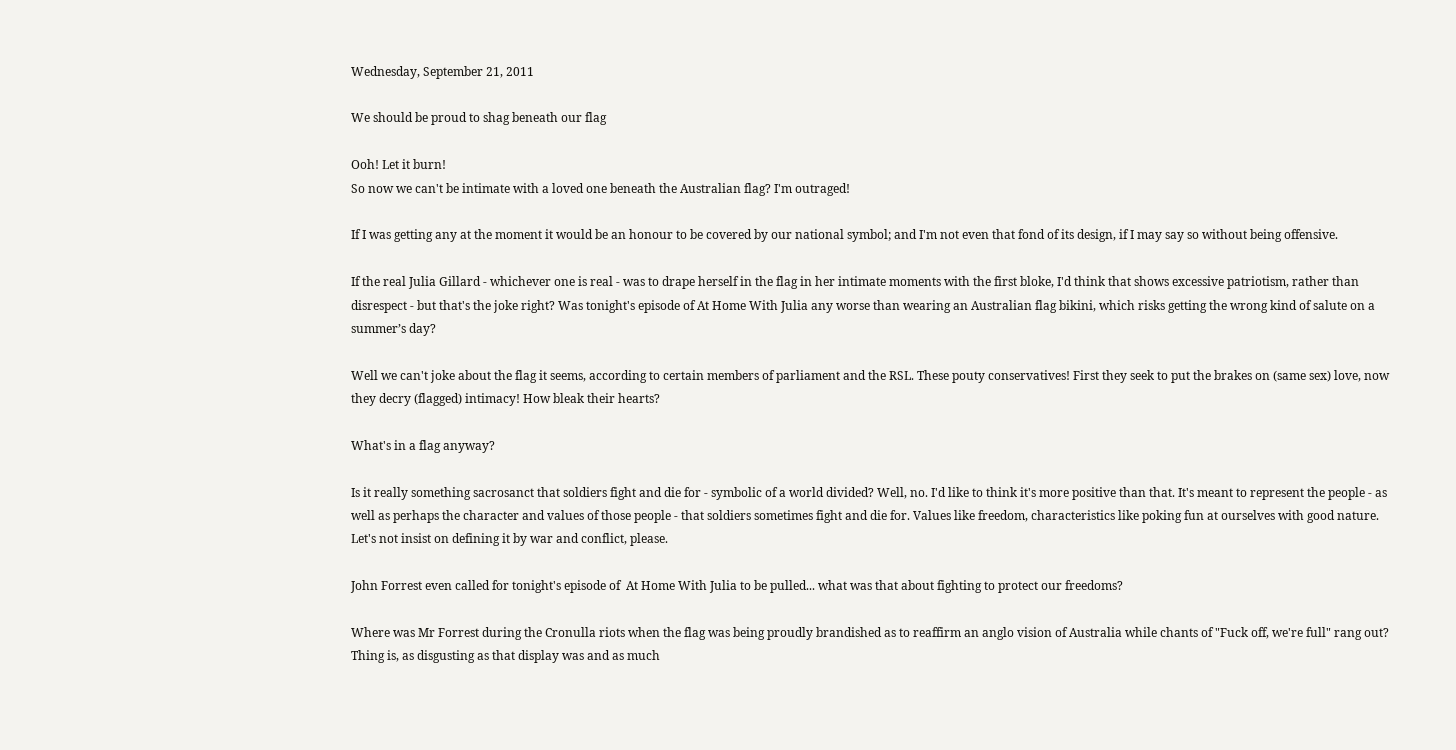Wednesday, September 21, 2011

We should be proud to shag beneath our flag

Ooh! Let it burn!
So now we can't be intimate with a loved one beneath the Australian flag? I'm outraged!

If I was getting any at the moment it would be an honour to be covered by our national symbol; and I'm not even that fond of its design, if I may say so without being offensive.

If the real Julia Gillard - whichever one is real - was to drape herself in the flag in her intimate moments with the first bloke, I'd think that shows excessive patriotism, rather than disrespect - but that's the joke right? Was tonight's episode of At Home With Julia any worse than wearing an Australian flag bikini, which risks getting the wrong kind of salute on a summer’s day?

Well we can't joke about the flag it seems, according to certain members of parliament and the RSL. These pouty conservatives! First they seek to put the brakes on (same sex) love, now they decry (flagged) intimacy! How bleak their hearts?

What's in a flag anyway?

Is it really something sacrosanct that soldiers fight and die for - symbolic of a world divided? Well, no. I'd like to think it's more positive than that. It's meant to represent the people - as well as perhaps the character and values of those people - that soldiers sometimes fight and die for. Values like freedom, characteristics like poking fun at ourselves with good nature. Let's not insist on defining it by war and conflict, please.

John Forrest even called for tonight's episode of  At Home With Julia to be pulled... what was that about fighting to protect our freedoms?

Where was Mr Forrest during the Cronulla riots when the flag was being proudly brandished as to reaffirm an anglo vision of Australia while chants of "Fuck off, we're full" rang out? Thing is, as disgusting as that display was and as much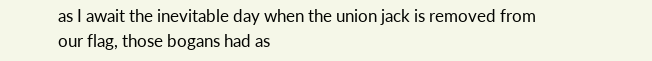as I await the inevitable day when the union jack is removed from our flag, those bogans had as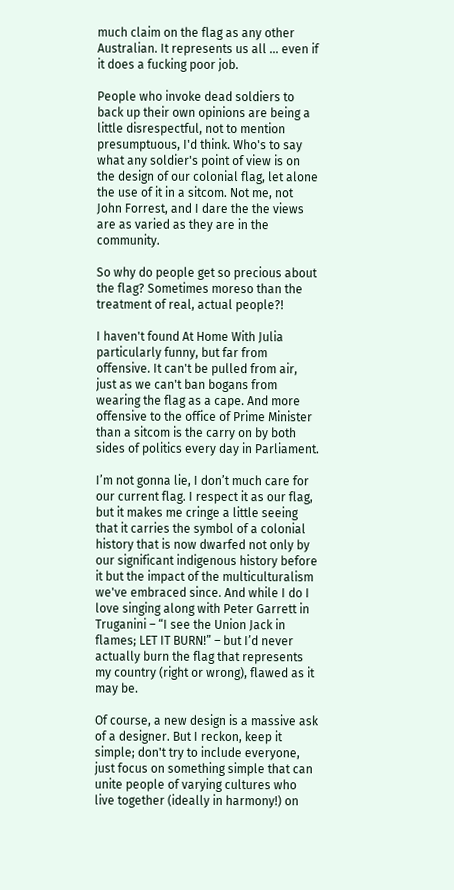much claim on the flag as any other Australian. It represents us all ... even if it does a fucking poor job.

People who invoke dead soldiers to back up their own opinions are being a little disrespectful, not to mention presumptuous, I'd think. Who's to say what any soldier's point of view is on the design of our colonial flag, let alone the use of it in a sitcom. Not me, not John Forrest, and I dare the the views are as varied as they are in the community.

So why do people get so precious about the flag? Sometimes moreso than the treatment of real, actual people?!

I haven't found At Home With Julia particularly funny, but far from offensive. It can't be pulled from air, just as we can't ban bogans from wearing the flag as a cape. And more offensive to the office of Prime Minister than a sitcom is the carry on by both sides of politics every day in Parliament.

I’m not gonna lie, I don’t much care for our current flag. I respect it as our flag, but it makes me cringe a little seeing that it carries the symbol of a colonial history that is now dwarfed not only by our significant indigenous history before it but the impact of the multiculturalism we've embraced since. And while I do I love singing along with Peter Garrett in Truganini – “I see the Union Jack in flames; LET IT BURN!” – but I’d never actually burn the flag that represents my country (right or wrong), flawed as it may be.

Of course, a new design is a massive ask of a designer. But I reckon, keep it simple; don't try to include everyone, just focus on something simple that can unite people of varying cultures who live together (ideally in harmony!) on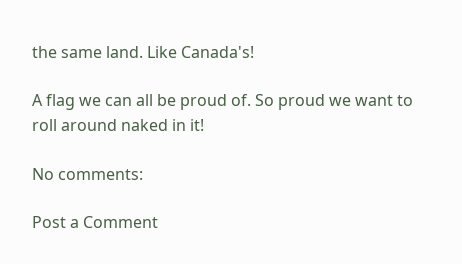the same land. Like Canada's!

A flag we can all be proud of. So proud we want to roll around naked in it!

No comments:

Post a Comment